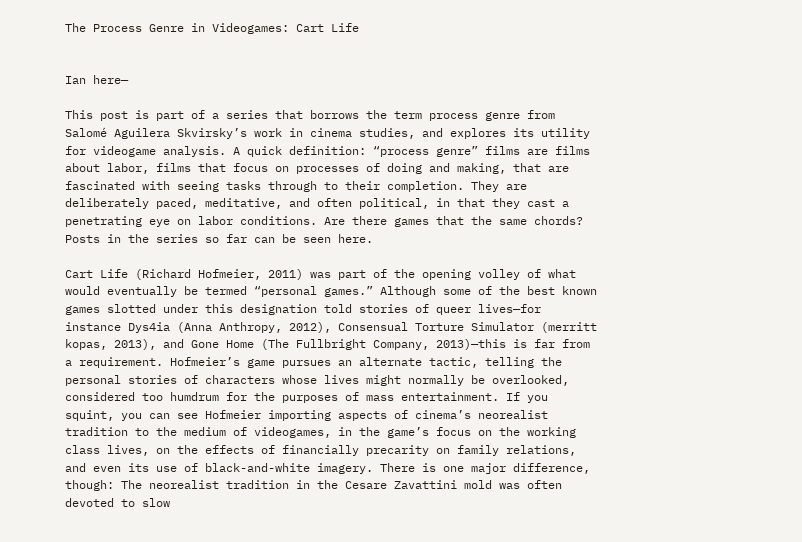The Process Genre in Videogames: Cart Life


Ian here—

This post is part of a series that borrows the term process genre from Salomé Aguilera Skvirsky’s work in cinema studies, and explores its utility for videogame analysis. A quick definition: “process genre” films are films about labor, films that focus on processes of doing and making, that are fascinated with seeing tasks through to their completion. They are deliberately paced, meditative, and often political, in that they cast a penetrating eye on labor conditions. Are there games that the same chords? Posts in the series so far can be seen here.

Cart Life (Richard Hofmeier, 2011) was part of the opening volley of what would eventually be termed “personal games.” Although some of the best known games slotted under this designation told stories of queer lives—for instance Dys4ia (Anna Anthropy, 2012), Consensual Torture Simulator (merritt kopas, 2013), and Gone Home (The Fullbright Company, 2013)—this is far from a requirement. Hofmeier’s game pursues an alternate tactic, telling the personal stories of characters whose lives might normally be overlooked, considered too humdrum for the purposes of mass entertainment. If you squint, you can see Hofmeier importing aspects of cinema’s neorealist tradition to the medium of videogames, in the game’s focus on the working class lives, on the effects of financially precarity on family relations, and even its use of black-and-white imagery. There is one major difference, though: The neorealist tradition in the Cesare Zavattini mold was often devoted to slow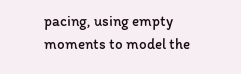pacing, using empty moments to model the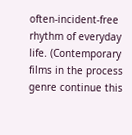often-incident-free rhythm of everyday life. (Contemporary films in the process genre continue this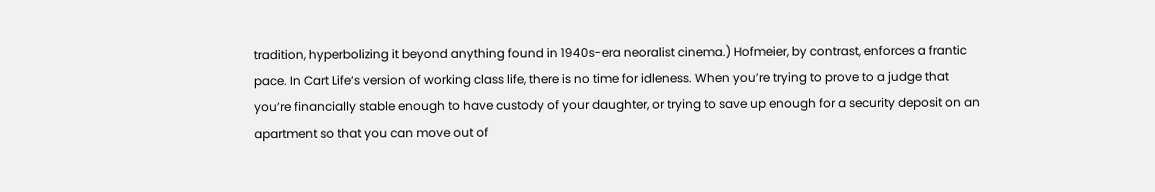tradition, hyperbolizing it beyond anything found in 1940s-era neoralist cinema.) Hofmeier, by contrast, enforces a frantic pace. In Cart Life‘s version of working class life, there is no time for idleness. When you’re trying to prove to a judge that you’re financially stable enough to have custody of your daughter, or trying to save up enough for a security deposit on an apartment so that you can move out of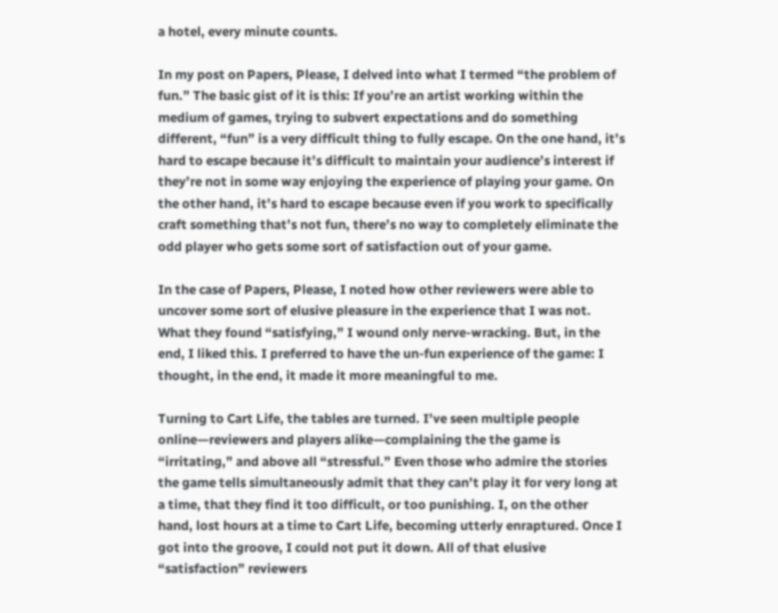a hotel, every minute counts.

In my post on Papers, Please, I delved into what I termed “the problem of fun.” The basic gist of it is this: If you’re an artist working within the medium of games, trying to subvert expectations and do something different, “fun” is a very difficult thing to fully escape. On the one hand, it’s hard to escape because it’s difficult to maintain your audience’s interest if they’re not in some way enjoying the experience of playing your game. On the other hand, it’s hard to escape because even if you work to specifically craft something that’s not fun, there’s no way to completely eliminate the odd player who gets some sort of satisfaction out of your game.

In the case of Papers, Please, I noted how other reviewers were able to uncover some sort of elusive pleasure in the experience that I was not. What they found “satisfying,” I wound only nerve-wracking. But, in the end, I liked this. I preferred to have the un-fun experience of the game: I thought, in the end, it made it more meaningful to me.

Turning to Cart Life, the tables are turned. I’ve seen multiple people online—reviewers and players alike—complaining the the game is “irritating,” and above all “stressful.” Even those who admire the stories the game tells simultaneously admit that they can’t play it for very long at a time, that they find it too difficult, or too punishing. I, on the other hand, lost hours at a time to Cart Life, becoming utterly enraptured. Once I got into the groove, I could not put it down. All of that elusive “satisfaction” reviewers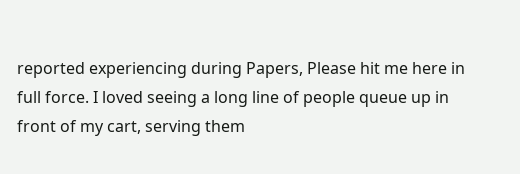reported experiencing during Papers, Please hit me here in full force. I loved seeing a long line of people queue up in front of my cart, serving them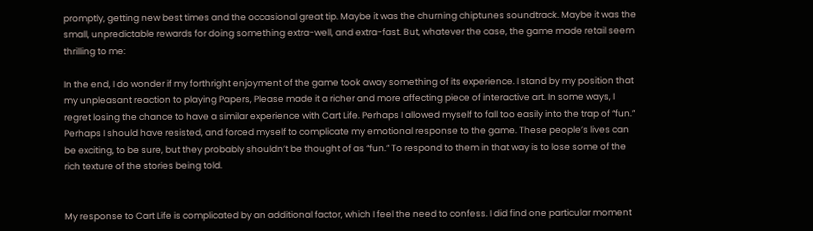promptly, getting new best times and the occasional great tip. Maybe it was the churning chiptunes soundtrack. Maybe it was the small, unpredictable rewards for doing something extra-well, and extra-fast. But, whatever the case, the game made retail seem thrilling to me:

In the end, I do wonder if my forthright enjoyment of the game took away something of its experience. I stand by my position that my unpleasant reaction to playing Papers, Please made it a richer and more affecting piece of interactive art. In some ways, I regret losing the chance to have a similar experience with Cart Life. Perhaps I allowed myself to fall too easily into the trap of “fun.” Perhaps I should have resisted, and forced myself to complicate my emotional response to the game. These people’s lives can be exciting, to be sure, but they probably shouldn’t be thought of as “fun.” To respond to them in that way is to lose some of the rich texture of the stories being told.


My response to Cart Life is complicated by an additional factor, which I feel the need to confess. I did find one particular moment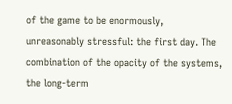of the game to be enormously, unreasonably stressful: the first day. The combination of the opacity of the systems, the long-term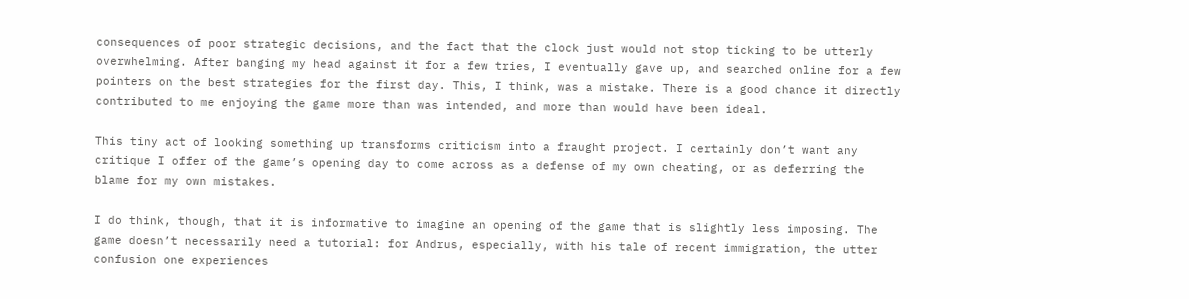consequences of poor strategic decisions, and the fact that the clock just would not stop ticking to be utterly overwhelming. After banging my head against it for a few tries, I eventually gave up, and searched online for a few pointers on the best strategies for the first day. This, I think, was a mistake. There is a good chance it directly contributed to me enjoying the game more than was intended, and more than would have been ideal.

This tiny act of looking something up transforms criticism into a fraught project. I certainly don’t want any critique I offer of the game’s opening day to come across as a defense of my own cheating, or as deferring the blame for my own mistakes.

I do think, though, that it is informative to imagine an opening of the game that is slightly less imposing. The game doesn’t necessarily need a tutorial: for Andrus, especially, with his tale of recent immigration, the utter confusion one experiences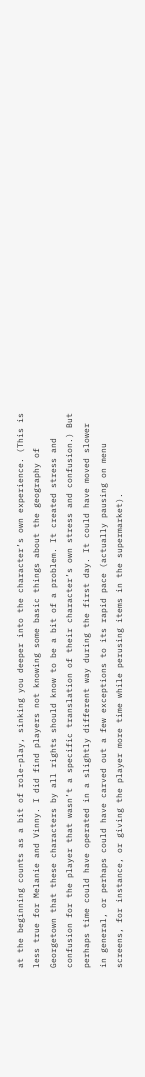at the beginning counts as a bit of role-play, sinking you deeper into the character’s own experience. (This is less true for Melanie and Vinny. I did find players not knowing some basic things about the geography of Georgetown that these characters by all rights should know to be a bit of a problem. It created stress and confusion for the player that wasn’t a specific translation of their character’s own stress and confusion.) But perhaps time could have operated in a slightly different way during the first day. It could have moved slower in general, or perhaps could have carved out a few exceptions to its rapid pace (actually pausing on menu screens, for instance, or giving the player more time while perusing items in the supermarket).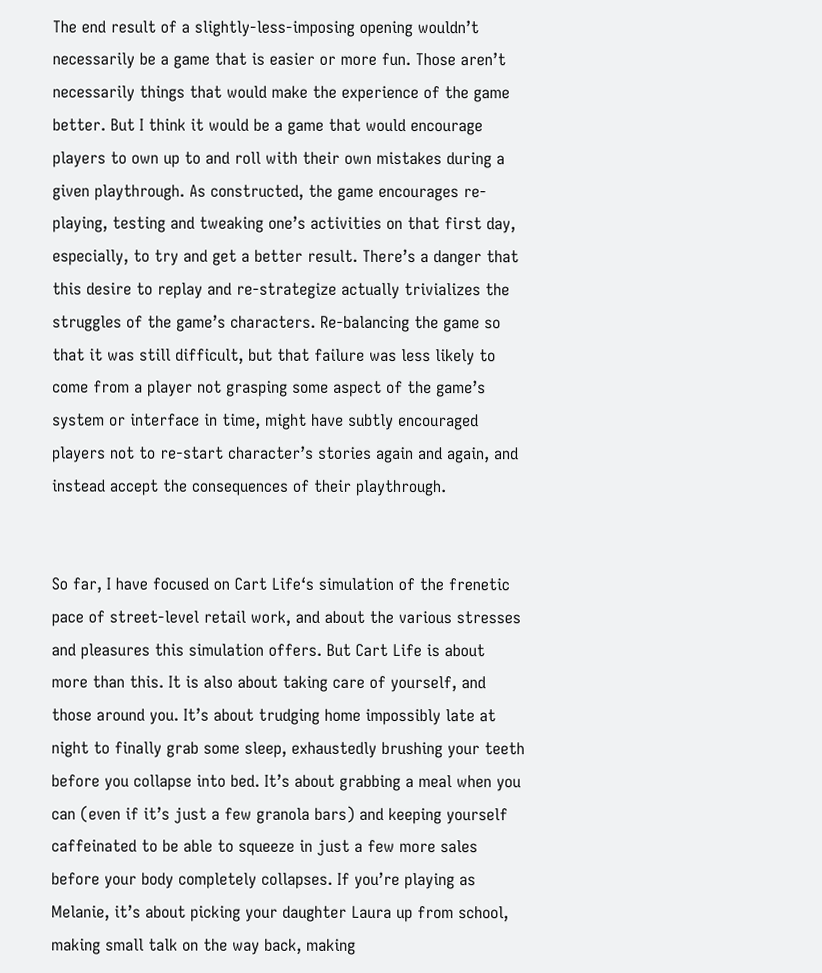The end result of a slightly-less-imposing opening wouldn’t necessarily be a game that is easier or more fun. Those aren’t necessarily things that would make the experience of the game better. But I think it would be a game that would encourage players to own up to and roll with their own mistakes during a given playthrough. As constructed, the game encourages re-playing, testing and tweaking one’s activities on that first day, especially, to try and get a better result. There’s a danger that this desire to replay and re-strategize actually trivializes the struggles of the game’s characters. Re-balancing the game so that it was still difficult, but that failure was less likely to come from a player not grasping some aspect of the game’s system or interface in time, might have subtly encouraged players not to re-start character’s stories again and again, and instead accept the consequences of their playthrough.


So far, I have focused on Cart Life‘s simulation of the frenetic pace of street-level retail work, and about the various stresses and pleasures this simulation offers. But Cart Life is about more than this. It is also about taking care of yourself, and those around you. It’s about trudging home impossibly late at night to finally grab some sleep, exhaustedly brushing your teeth before you collapse into bed. It’s about grabbing a meal when you can (even if it’s just a few granola bars) and keeping yourself caffeinated to be able to squeeze in just a few more sales before your body completely collapses. If you’re playing as Melanie, it’s about picking your daughter Laura up from school, making small talk on the way back, making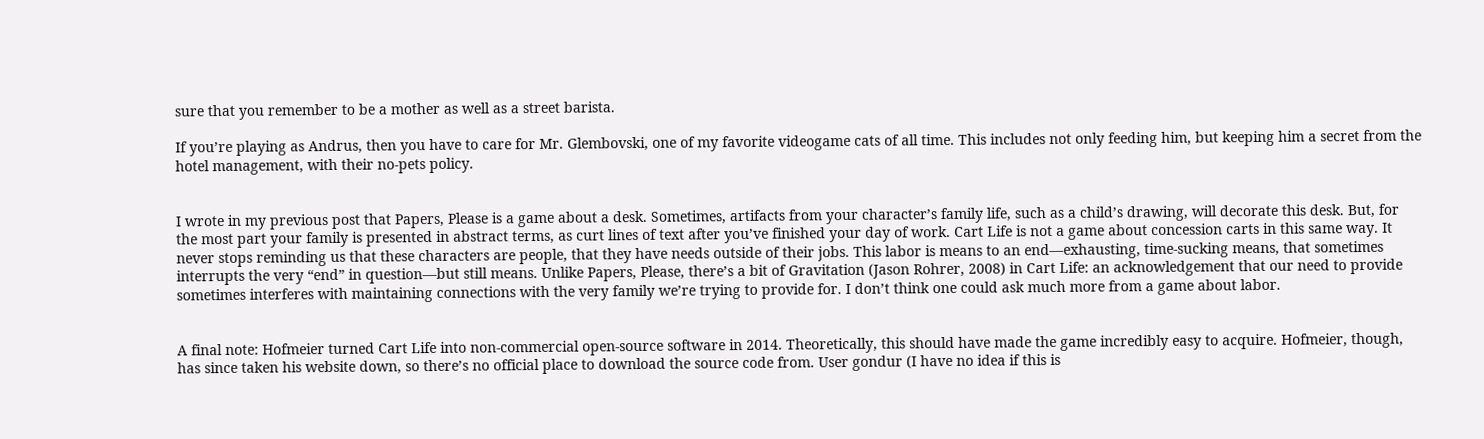sure that you remember to be a mother as well as a street barista.

If you’re playing as Andrus, then you have to care for Mr. Glembovski, one of my favorite videogame cats of all time. This includes not only feeding him, but keeping him a secret from the hotel management, with their no-pets policy.


I wrote in my previous post that Papers, Please is a game about a desk. Sometimes, artifacts from your character’s family life, such as a child’s drawing, will decorate this desk. But, for the most part your family is presented in abstract terms, as curt lines of text after you’ve finished your day of work. Cart Life is not a game about concession carts in this same way. It never stops reminding us that these characters are people, that they have needs outside of their jobs. This labor is means to an end—exhausting, time-sucking means, that sometimes interrupts the very “end” in question—but still means. Unlike Papers, Please, there’s a bit of Gravitation (Jason Rohrer, 2008) in Cart Life: an acknowledgement that our need to provide sometimes interferes with maintaining connections with the very family we’re trying to provide for. I don’t think one could ask much more from a game about labor.


A final note: Hofmeier turned Cart Life into non-commercial open-source software in 2014. Theoretically, this should have made the game incredibly easy to acquire. Hofmeier, though, has since taken his website down, so there’s no official place to download the source code from. User gondur (I have no idea if this is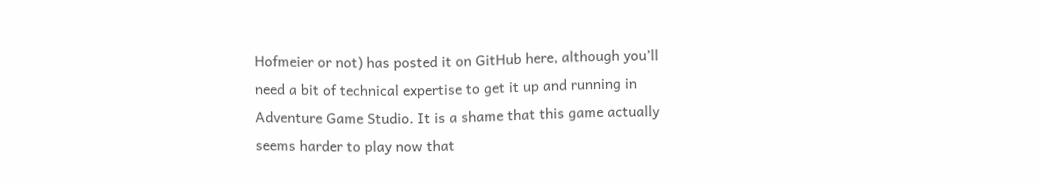Hofmeier or not) has posted it on GitHub here, although you’ll need a bit of technical expertise to get it up and running in Adventure Game Studio. It is a shame that this game actually seems harder to play now that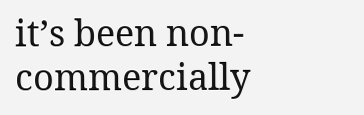it’s been non-commercially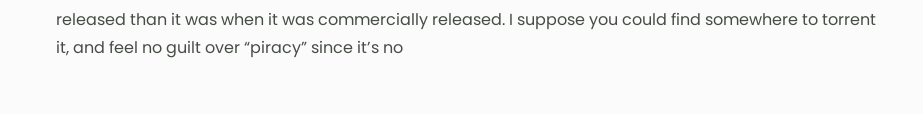released than it was when it was commercially released. I suppose you could find somewhere to torrent it, and feel no guilt over “piracy” since it’s no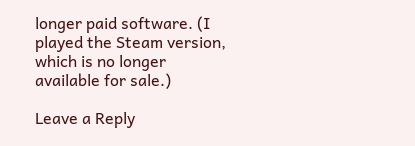longer paid software. (I played the Steam version, which is no longer available for sale.)

Leave a Reply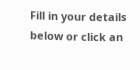Fill in your details below or click an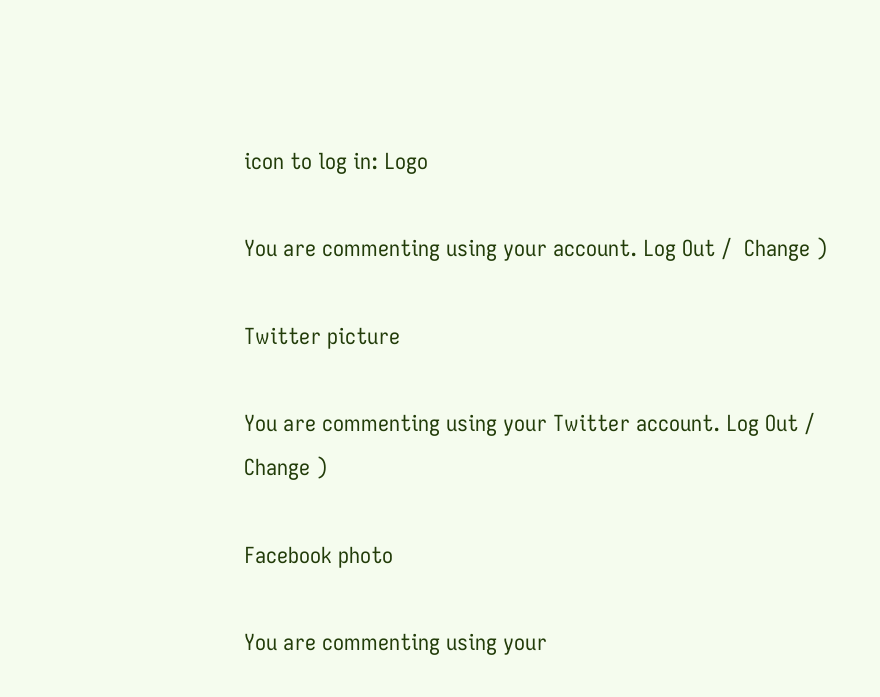icon to log in: Logo

You are commenting using your account. Log Out /  Change )

Twitter picture

You are commenting using your Twitter account. Log Out /  Change )

Facebook photo

You are commenting using your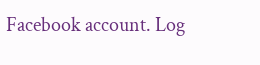Facebook account. Log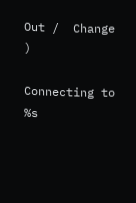Out /  Change )

Connecting to %s